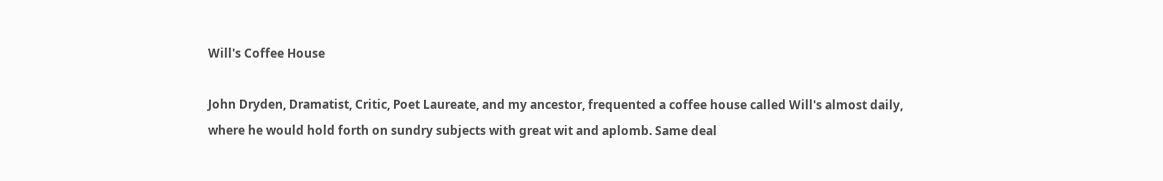Will's Coffee House

John Dryden, Dramatist, Critic, Poet Laureate, and my ancestor, frequented a coffee house called Will's almost daily, where he would hold forth on sundry subjects with great wit and aplomb. Same deal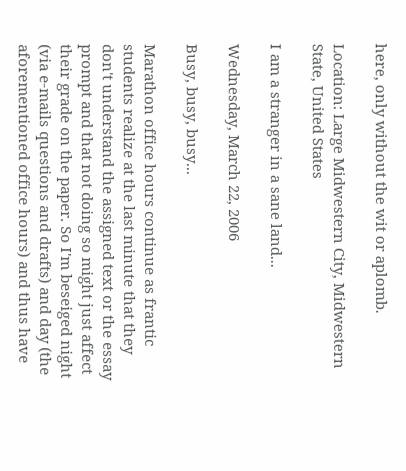here, only without the wit or aplomb.

Location: Large Midwestern City, Midwestern State, United States

I am a stranger in a sane land...

Wednesday, March 22, 2006

Busy, busy, busy...

Marathon office hours continue as frantic students realize at the last minute that they don't understand the assigned text or the essay prompt and that not doing so might just affect their grade on the paper. So I'm beseiged night (via e-mails questions and drafts) and day (the aforementioned office hours) and thus have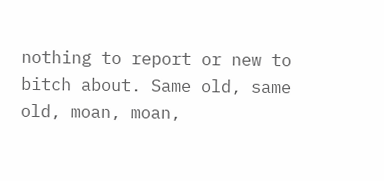nothing to report or new to bitch about. Same old, same old, moan, moan,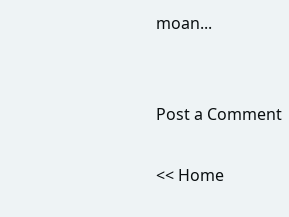moan...


Post a Comment

<< Home